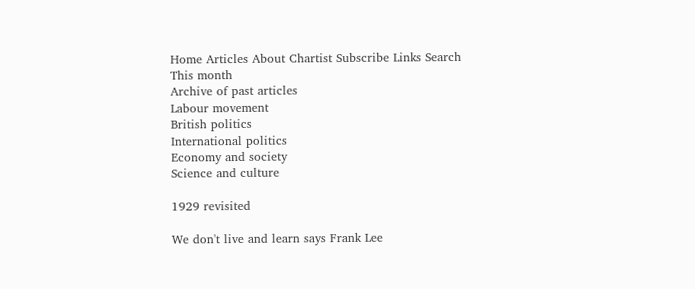Home Articles About Chartist Subscribe Links Search
This month
Archive of past articles
Labour movement
British politics
International politics
Economy and society
Science and culture

1929 revisited

We don't live and learn says Frank Lee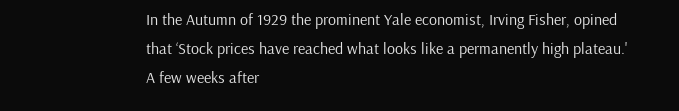In the Autumn of 1929 the prominent Yale economist, Irving Fisher, opined that ‘Stock prices have reached what looks like a permanently high plateau.' A few weeks after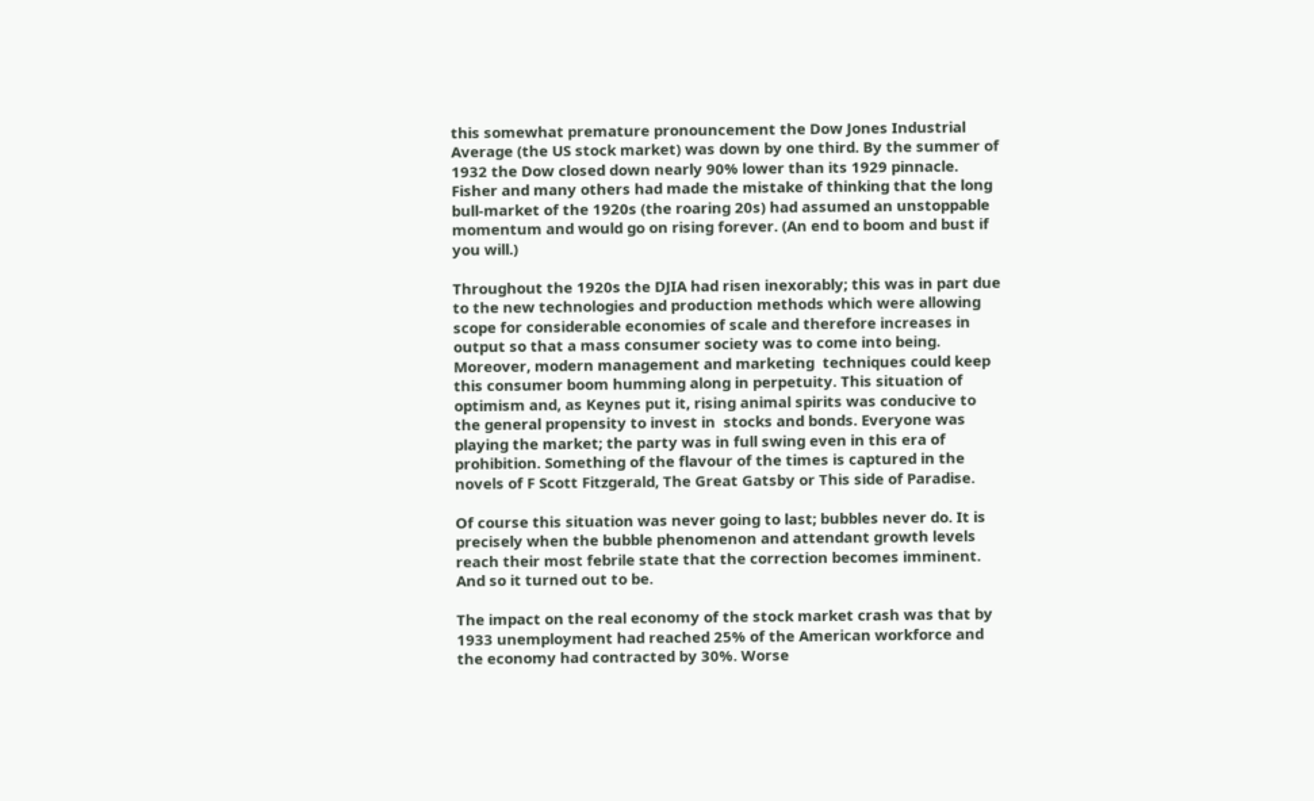this somewhat premature pronouncement the Dow Jones Industrial Average (the US stock market) was down by one third. By the summer of 1932 the Dow closed down nearly 90% lower than its 1929 pinnacle. Fisher and many others had made the mistake of thinking that the long bull-market of the 1920s (the roaring 20s) had assumed an unstoppable momentum and would go on rising forever. (An end to boom and bust if you will.)

Throughout the 1920s the DJIA had risen inexorably; this was in part due to the new technologies and production methods which were allowing scope for considerable economies of scale and therefore increases in output so that a mass consumer society was to come into being. Moreover, modern management and marketing  techniques could keep this consumer boom humming along in perpetuity. This situation of optimism and, as Keynes put it, rising animal spirits was conducive to the general propensity to invest in  stocks and bonds. Everyone was playing the market; the party was in full swing even in this era of prohibition. Something of the flavour of the times is captured in the novels of F Scott Fitzgerald, The Great Gatsby or This side of Paradise.

Of course this situation was never going to last; bubbles never do. It is precisely when the bubble phenomenon and attendant growth levels reach their most febrile state that the correction becomes imminent. And so it turned out to be.

The impact on the real economy of the stock market crash was that by 1933 unemployment had reached 25% of the American workforce and the economy had contracted by 30%. Worse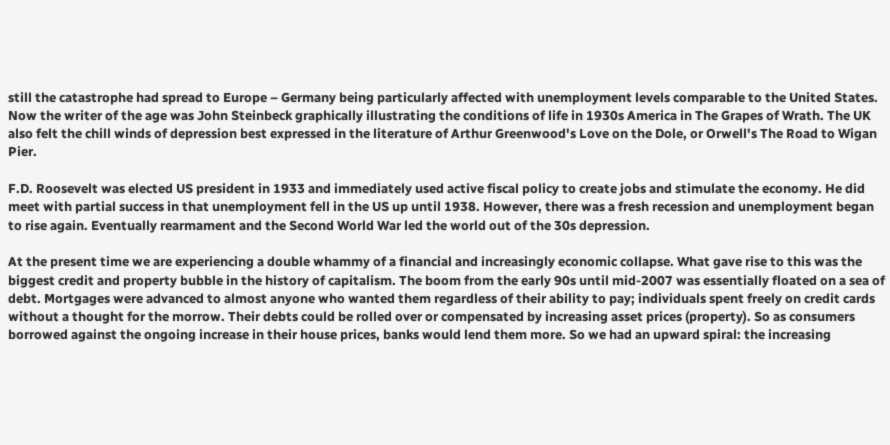still the catastrophe had spread to Europe – Germany being particularly affected with unemployment levels comparable to the United States. Now the writer of the age was John Steinbeck graphically illustrating the conditions of life in 1930s America in The Grapes of Wrath. The UK also felt the chill winds of depression best expressed in the literature of Arthur Greenwood's Love on the Dole, or Orwell's The Road to Wigan Pier.

F.D. Roosevelt was elected US president in 1933 and immediately used active fiscal policy to create jobs and stimulate the economy. He did meet with partial success in that unemployment fell in the US up until 1938. However, there was a fresh recession and unemployment began to rise again. Eventually rearmament and the Second World War led the world out of the 30s depression.

At the present time we are experiencing a double whammy of a financial and increasingly economic collapse. What gave rise to this was the biggest credit and property bubble in the history of capitalism. The boom from the early 90s until mid-2007 was essentially floated on a sea of debt. Mortgages were advanced to almost anyone who wanted them regardless of their ability to pay; individuals spent freely on credit cards without a thought for the morrow. Their debts could be rolled over or compensated by increasing asset prices (property). So as consumers borrowed against the ongoing increase in their house prices, banks would lend them more. So we had an upward spiral: the increasing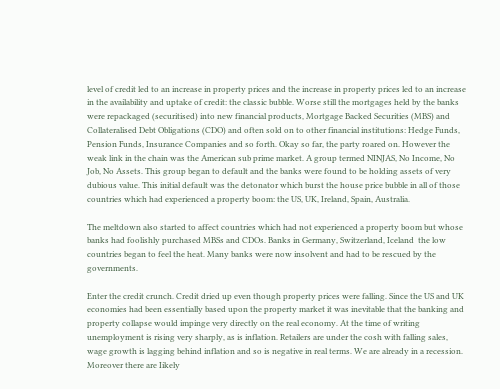level of credit led to an increase in property prices and the increase in property prices led to an increase in the availability and uptake of credit: the classic bubble. Worse still the mortgages held by the banks were repackaged (securitised) into new financial products, Mortgage Backed Securities (MBS) and Collateralised Debt Obligations (CDO) and often sold on to other financial institutions: Hedge Funds, Pension Funds, Insurance Companies and so forth. Okay so far, the party roared on. However the weak link in the chain was the American sub prime market. A group termed NINJAS, No Income, No Job, No Assets. This group began to default and the banks were found to be holding assets of very dubious value. This initial default was the detonator which burst the house price bubble in all of those countries which had experienced a property boom: the US, UK, Ireland, Spain, Australia.

The meltdown also started to affect countries which had not experienced a property boom but whose banks had foolishly purchased MBSs and CDOs. Banks in Germany, Switzerland, Iceland  the low countries began to feel the heat. Many banks were now insolvent and had to be rescued by the governments.

Enter the credit crunch. Credit dried up even though property prices were falling. Since the US and UK economies had been essentially based upon the property market it was inevitable that the banking and property collapse would impinge very directly on the real economy. At the time of writing unemployment is rising very sharply, as is inflation. Retailers are under the cosh with falling sales, wage growth is lagging behind inflation and so is negative in real terms. We are already in a recession. Moreover there are Iikely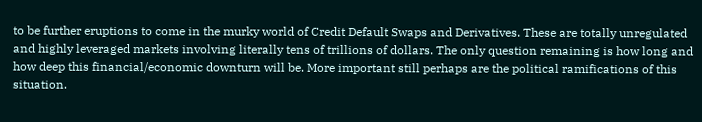to be further eruptions to come in the murky world of Credit Default Swaps and Derivatives. These are totally unregulated and highly leveraged markets involving literally tens of trillions of dollars. The only question remaining is how long and how deep this financial/economic downturn will be. More important still perhaps are the political ramifications of this situation.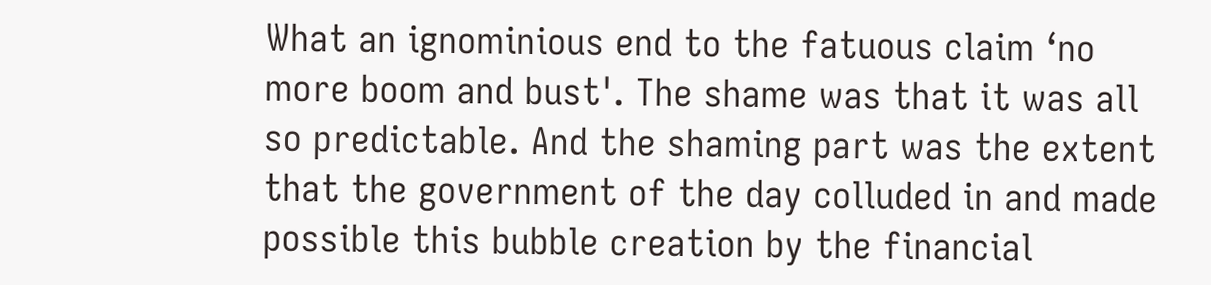What an ignominious end to the fatuous claim ‘no more boom and bust'. The shame was that it was all so predictable. And the shaming part was the extent that the government of the day colluded in and made possible this bubble creation by the financial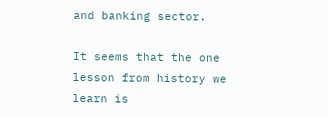and banking sector.

It seems that the one lesson from history we learn is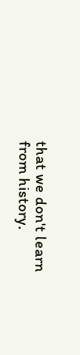that we don't learn from history.